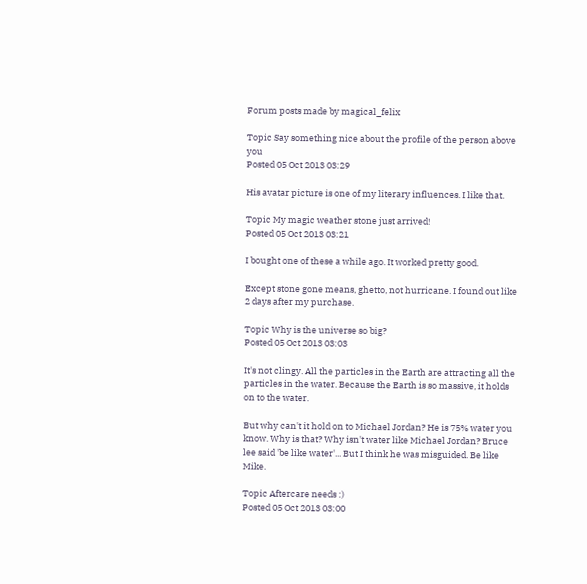Forum posts made by magical_felix

Topic Say something nice about the profile of the person above you
Posted 05 Oct 2013 03:29

His avatar picture is one of my literary influences. I like that.

Topic My magic weather stone just arrived!
Posted 05 Oct 2013 03:21

I bought one of these a while ago. It worked pretty good.

Except stone gone means, ghetto, not hurricane. I found out like 2 days after my purchase.

Topic Why is the universe so big?
Posted 05 Oct 2013 03:03

It's not clingy. All the particles in the Earth are attracting all the particles in the water. Because the Earth is so massive, it holds on to the water.

But why can't it hold on to Michael Jordan? He is 75% water you know. Why is that? Why isn't water like Michael Jordan? Bruce lee said 'be like water'... But I think he was misguided. Be like Mike.

Topic Aftercare needs :)
Posted 05 Oct 2013 03:00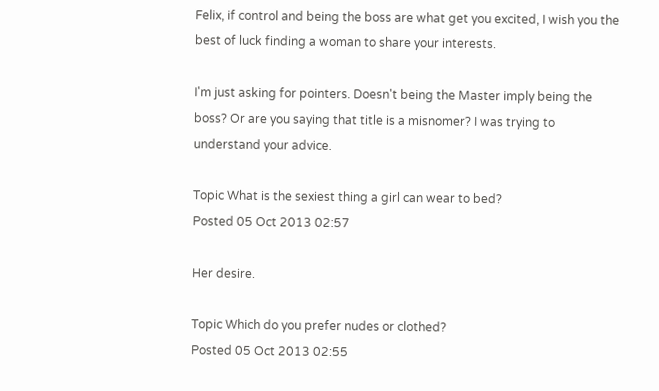Felix, if control and being the boss are what get you excited, I wish you the best of luck finding a woman to share your interests.

I'm just asking for pointers. Doesn't being the Master imply being the boss? Or are you saying that title is a misnomer? I was trying to understand your advice.

Topic What is the sexiest thing a girl can wear to bed?
Posted 05 Oct 2013 02:57

Her desire.

Topic Which do you prefer nudes or clothed?
Posted 05 Oct 2013 02:55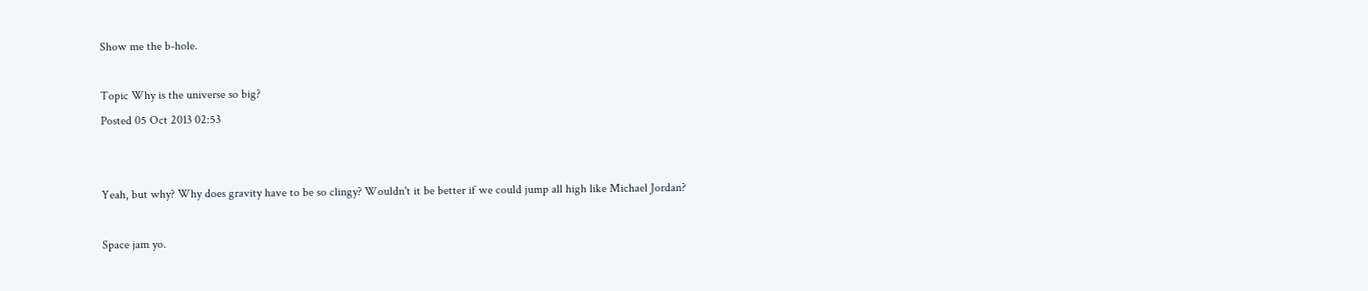Show me the b-hole.

Topic Why is the universe so big?
Posted 05 Oct 2013 02:53


Yeah, but why? Why does gravity have to be so clingy? Wouldn't it be better if we could jump all high like Michael Jordan?

Space jam yo.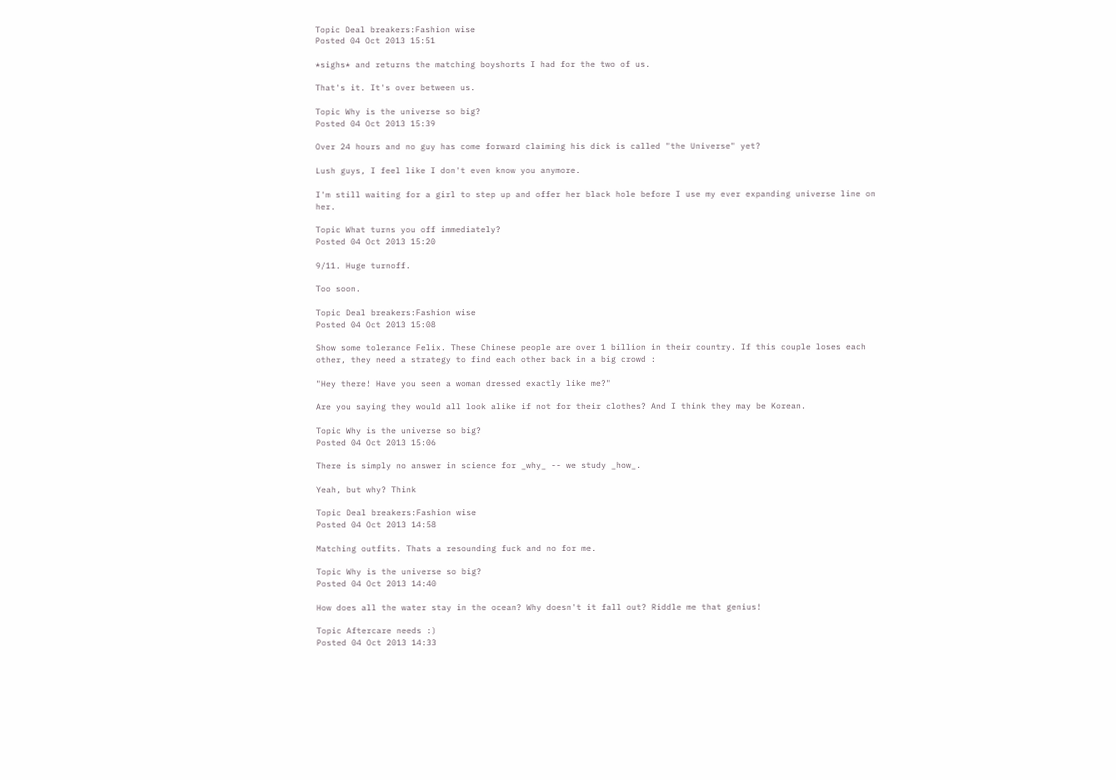Topic Deal breakers:Fashion wise
Posted 04 Oct 2013 15:51

*sighs* and returns the matching boyshorts I had for the two of us.

That's it. It's over between us.

Topic Why is the universe so big?
Posted 04 Oct 2013 15:39

Over 24 hours and no guy has come forward claiming his dick is called "the Universe" yet?

Lush guys, I feel like I don't even know you anymore.

I'm still waiting for a girl to step up and offer her black hole before I use my ever expanding universe line on her.

Topic What turns you off immediately?
Posted 04 Oct 2013 15:20

9/11. Huge turnoff.

Too soon.

Topic Deal breakers:Fashion wise
Posted 04 Oct 2013 15:08

Show some tolerance Felix. These Chinese people are over 1 billion in their country. If this couple loses each other, they need a strategy to find each other back in a big crowd :

"Hey there! Have you seen a woman dressed exactly like me?"

Are you saying they would all look alike if not for their clothes? And I think they may be Korean.

Topic Why is the universe so big?
Posted 04 Oct 2013 15:06

There is simply no answer in science for _why_ -- we study _how_.

Yeah, but why? Think

Topic Deal breakers:Fashion wise
Posted 04 Oct 2013 14:58

Matching outfits. Thats a resounding fuck and no for me.

Topic Why is the universe so big?
Posted 04 Oct 2013 14:40

How does all the water stay in the ocean? Why doesn't it fall out? Riddle me that genius!

Topic Aftercare needs :)
Posted 04 Oct 2013 14:33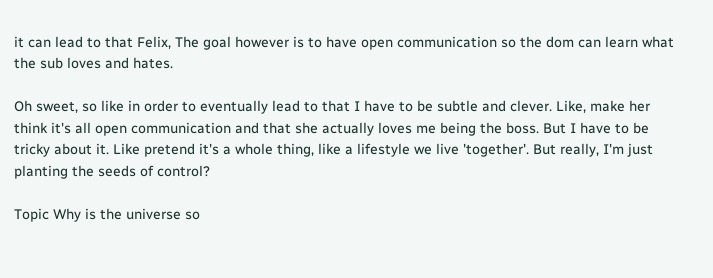it can lead to that Felix, The goal however is to have open communication so the dom can learn what the sub loves and hates.

Oh sweet, so like in order to eventually lead to that I have to be subtle and clever. Like, make her think it's all open communication and that she actually loves me being the boss. But I have to be tricky about it. Like pretend it's a whole thing, like a lifestyle we live 'together'. But really, I'm just planting the seeds of control?

Topic Why is the universe so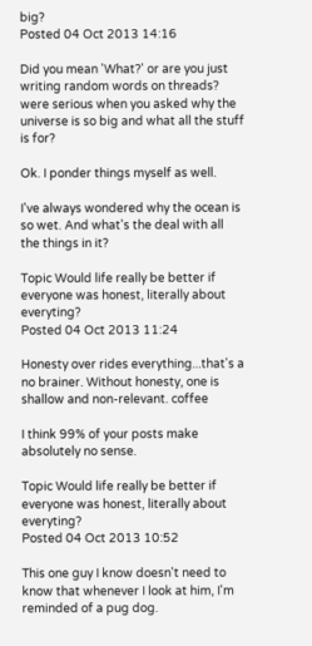big?
Posted 04 Oct 2013 14:16

Did you mean 'What?' or are you just writing random words on threads? were serious when you asked why the universe is so big and what all the stuff is for?

Ok. I ponder things myself as well.

I've always wondered why the ocean is so wet. And what's the deal with all the things in it?

Topic Would life really be better if everyone was honest, literally about everyting?
Posted 04 Oct 2013 11:24

Honesty over rides everything...that's a no brainer. Without honesty, one is shallow and non-relevant. coffee

I think 99% of your posts make absolutely no sense.

Topic Would life really be better if everyone was honest, literally about everyting?
Posted 04 Oct 2013 10:52

This one guy I know doesn't need to know that whenever I look at him, I'm reminded of a pug dog.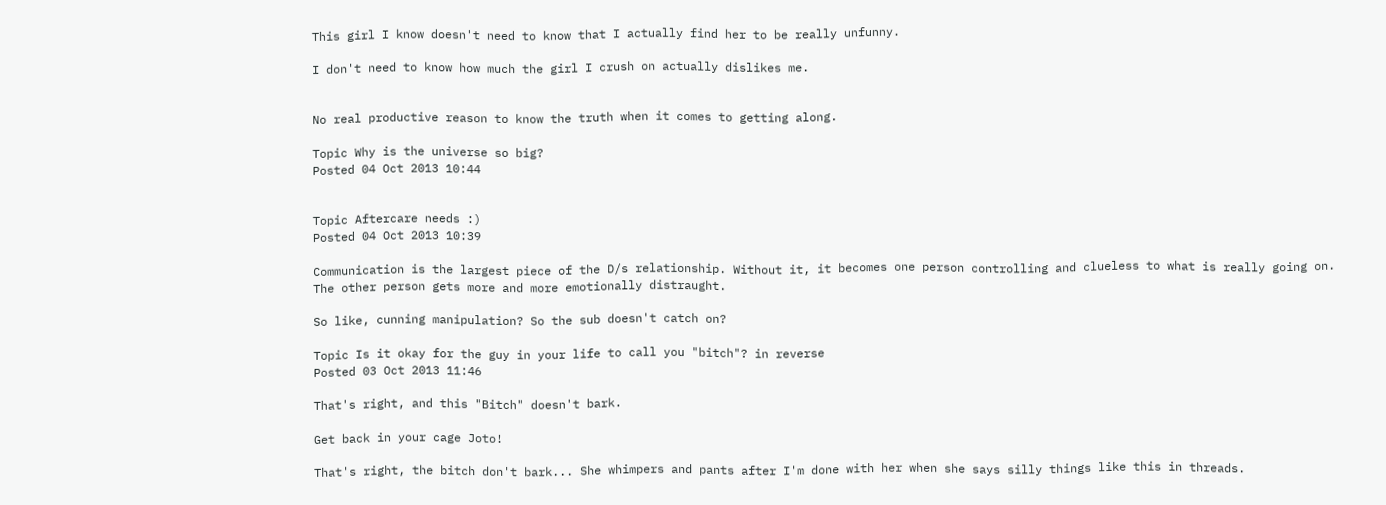This girl I know doesn't need to know that I actually find her to be really unfunny.

I don't need to know how much the girl I crush on actually dislikes me.


No real productive reason to know the truth when it comes to getting along.

Topic Why is the universe so big?
Posted 04 Oct 2013 10:44


Topic Aftercare needs :)
Posted 04 Oct 2013 10:39

Communication is the largest piece of the D/s relationship. Without it, it becomes one person controlling and clueless to what is really going on. The other person gets more and more emotionally distraught.

So like, cunning manipulation? So the sub doesn't catch on?

Topic Is it okay for the guy in your life to call you "bitch"? in reverse
Posted 03 Oct 2013 11:46

That's right, and this "Bitch" doesn't bark.

Get back in your cage Joto!

That's right, the bitch don't bark... She whimpers and pants after I'm done with her when she says silly things like this in threads.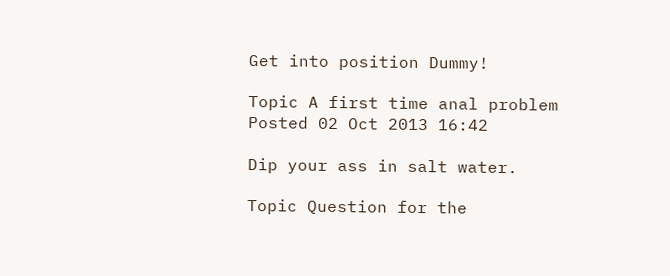Get into position Dummy!

Topic A first time anal problem
Posted 02 Oct 2013 16:42

Dip your ass in salt water.

Topic Question for the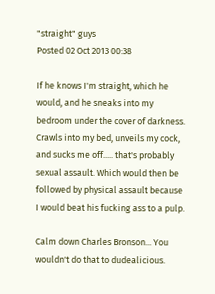"straight" guys
Posted 02 Oct 2013 00:38

If he knows I'm straight, which he would, and he sneaks into my bedroom under the cover of darkness. Crawls into my bed, unveils my cock, and sucks me off..... that's probably sexual assault. Which would then be followed by physical assault because I would beat his fucking ass to a pulp.

Calm down Charles Bronson... You wouldn't do that to dudealicious.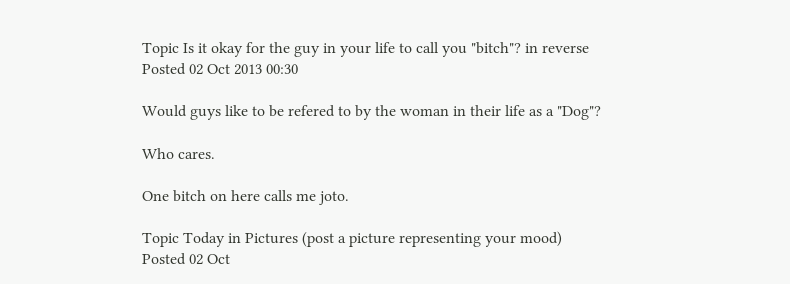Topic Is it okay for the guy in your life to call you "bitch"? in reverse
Posted 02 Oct 2013 00:30

Would guys like to be refered to by the woman in their life as a "Dog"?

Who cares.

One bitch on here calls me joto.

Topic Today in Pictures (post a picture representing your mood)
Posted 02 Oct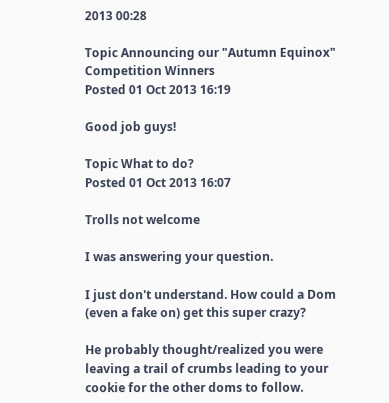2013 00:28

Topic Announcing our "Autumn Equinox" Competition Winners
Posted 01 Oct 2013 16:19

Good job guys!

Topic What to do?
Posted 01 Oct 2013 16:07

Trolls not welcome

I was answering your question.

I just don't understand. How could a Dom (even a fake on) get this super crazy?

He probably thought/realized you were leaving a trail of crumbs leading to your cookie for the other doms to follow.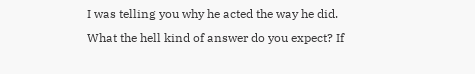I was telling you why he acted the way he did. What the hell kind of answer do you expect? If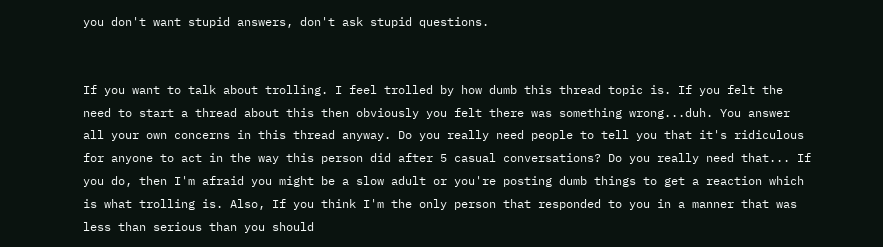you don't want stupid answers, don't ask stupid questions.


If you want to talk about trolling. I feel trolled by how dumb this thread topic is. If you felt the need to start a thread about this then obviously you felt there was something wrong...duh. You answer all your own concerns in this thread anyway. Do you really need people to tell you that it's ridiculous for anyone to act in the way this person did after 5 casual conversations? Do you really need that... If you do, then I'm afraid you might be a slow adult or you're posting dumb things to get a reaction which is what trolling is. Also, If you think I'm the only person that responded to you in a manner that was less than serious than you should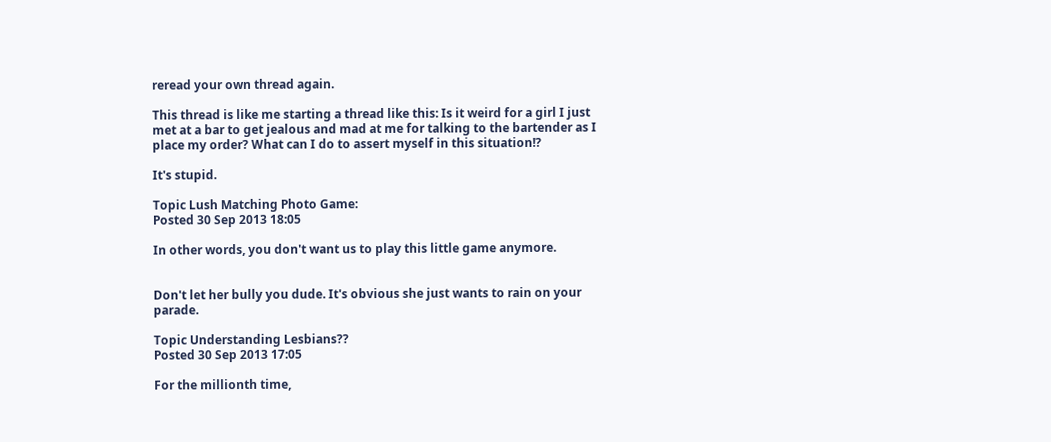reread your own thread again.

This thread is like me starting a thread like this: Is it weird for a girl I just met at a bar to get jealous and mad at me for talking to the bartender as I place my order? What can I do to assert myself in this situation!?

It's stupid.

Topic Lush Matching Photo Game:
Posted 30 Sep 2013 18:05

In other words, you don't want us to play this little game anymore.


Don't let her bully you dude. It's obvious she just wants to rain on your parade.

Topic Understanding Lesbians??
Posted 30 Sep 2013 17:05

For the millionth time,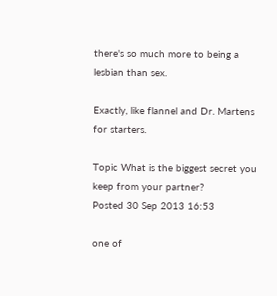there's so much more to being a lesbian than sex.

Exactly, like flannel and Dr. Martens for starters.

Topic What is the biggest secret you keep from your partner?
Posted 30 Sep 2013 16:53

one of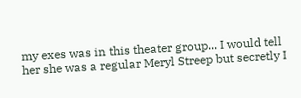my exes was in this theater group... I would tell her she was a regular Meryl Streep but secretly I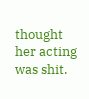thought her acting was shit.